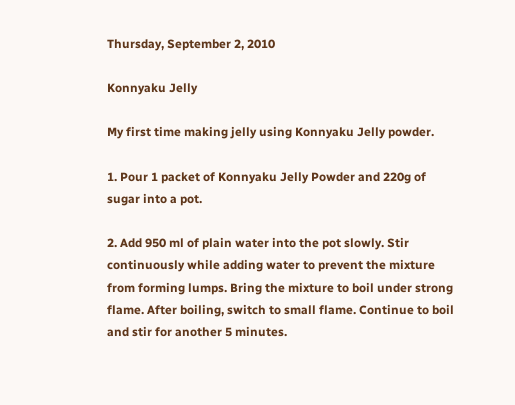Thursday, September 2, 2010

Konnyaku Jelly

My first time making jelly using Konnyaku Jelly powder.

1. Pour 1 packet of Konnyaku Jelly Powder and 220g of sugar into a pot.

2. Add 950 ml of plain water into the pot slowly. Stir continuously while adding water to prevent the mixture from forming lumps. Bring the mixture to boil under strong flame. After boiling, switch to small flame. Continue to boil and stir for another 5 minutes.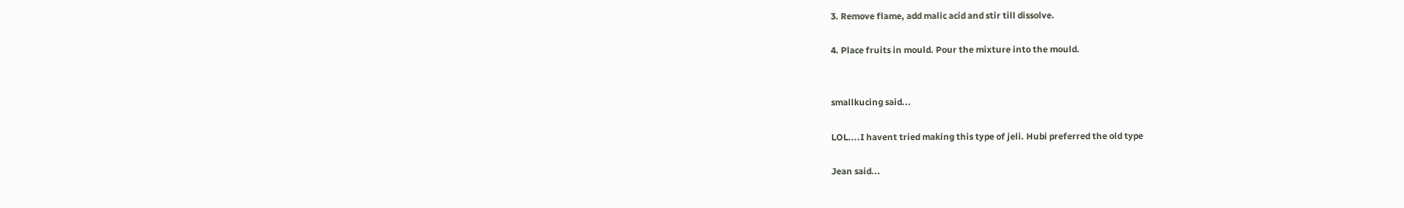3. Remove flame, add malic acid and stir till dissolve.

4. Place fruits in mould. Pour the mixture into the mould.


smallkucing said...

LOL....I havent tried making this type of jeli. Hubi preferred the old type

Jean said...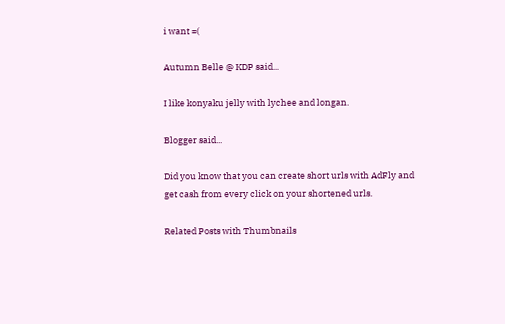i want =(

Autumn Belle @ KDP said...

I like konyaku jelly with lychee and longan.

Blogger said...

Did you know that you can create short urls with AdFly and get cash from every click on your shortened urls.

Related Posts with Thumbnails